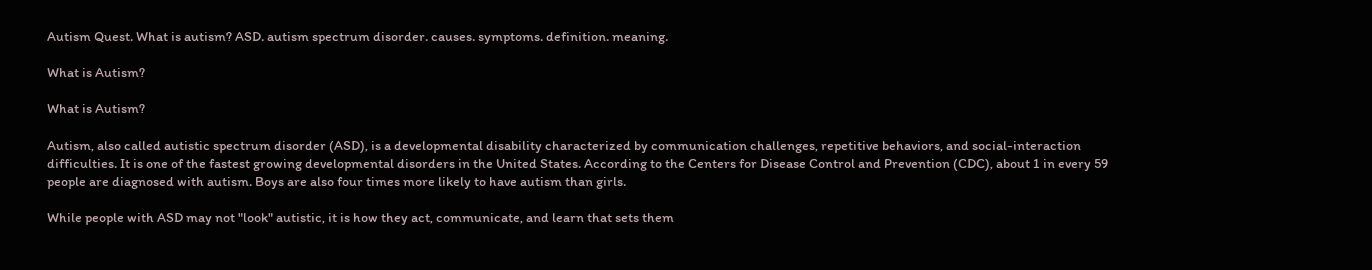Autism Quest. What is autism? ASD. autism spectrum disorder. causes. symptoms. definition. meaning.

What is Autism?

What is Autism?

Autism, also called autistic spectrum disorder (ASD), is a developmental disability characterized by communication challenges, repetitive behaviors, and social-interaction difficulties. It is one of the fastest growing developmental disorders in the United States. According to the Centers for Disease Control and Prevention (CDC), about 1 in every 59 people are diagnosed with autism. Boys are also four times more likely to have autism than girls.

While people with ASD may not "look" autistic, it is how they act, communicate, and learn that sets them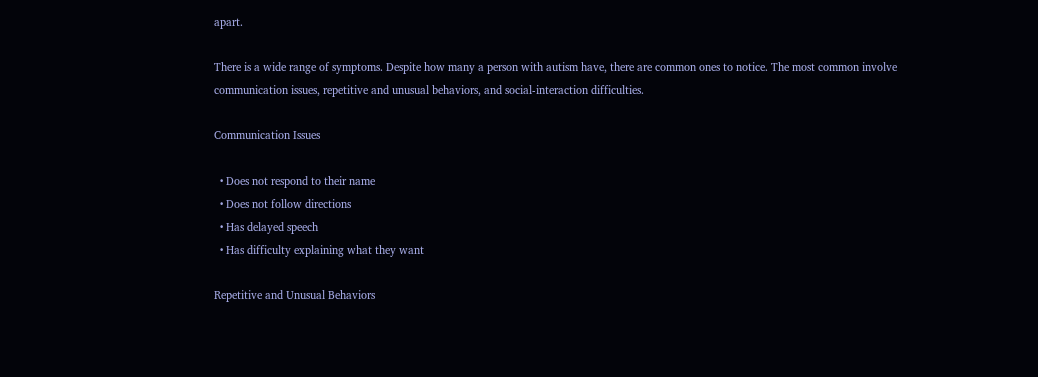apart.

There is a wide range of symptoms. Despite how many a person with autism have, there are common ones to notice. The most common involve communication issues, repetitive and unusual behaviors, and social-interaction difficulties.

Communication Issues

  • Does not respond to their name
  • Does not follow directions
  • Has delayed speech
  • Has difficulty explaining what they want

Repetitive and Unusual Behaviors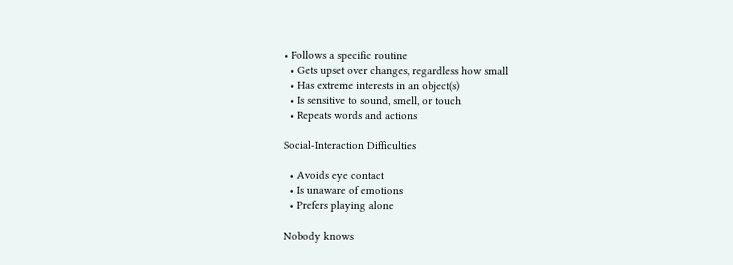• Follows a specific routine
  • Gets upset over changes, regardless how small
  • Has extreme interests in an object(s)
  • Is sensitive to sound, smell, or touch
  • Repeats words and actions

Social-Interaction Difficulties

  • Avoids eye contact
  • Is unaware of emotions
  • Prefers playing alone

Nobody knows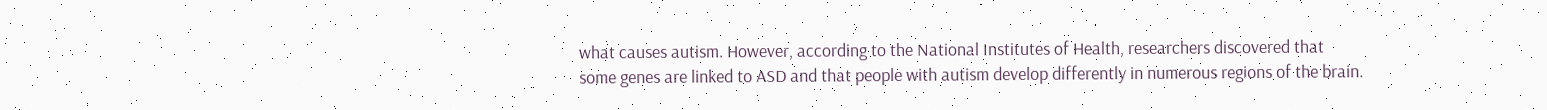what causes autism. However, according to the National Institutes of Health, researchers discovered that some genes are linked to ASD and that people with autism develop differently in numerous regions of the brain.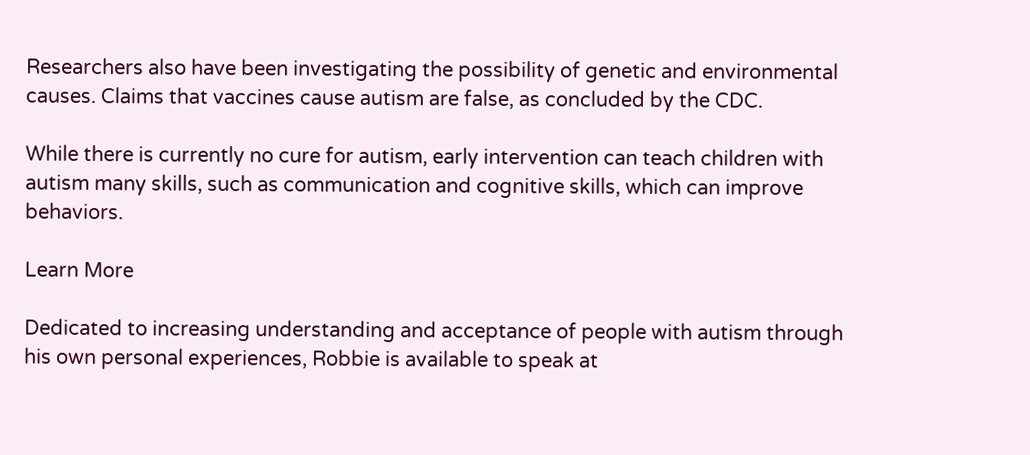Researchers also have been investigating the possibility of genetic and environmental causes. Claims that vaccines cause autism are false, as concluded by the CDC.

While there is currently no cure for autism, early intervention can teach children with autism many skills, such as communication and cognitive skills, which can improve behaviors.

Learn More

Dedicated to increasing understanding and acceptance of people with autism through his own personal experiences, Robbie is available to speak at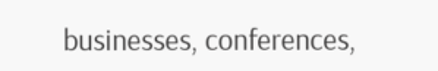businesses, conferences,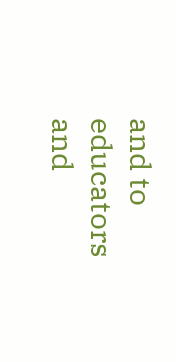and to educators and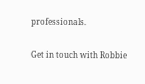professionals.

Get in touch with Robbie